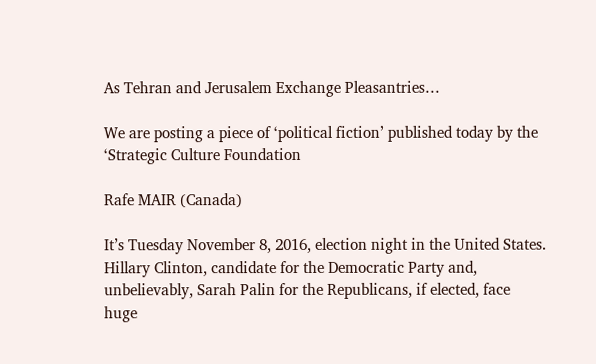As Tehran and Jerusalem Exchange Pleasantries…

We are posting a piece of ‘political fiction’ published today by the ‘Strategic Culture Foundation

Rafe MAIR (Canada)

It’s Tuesday November 8, 2016, election night in the United States. Hillary Clinton, candidate for the Democratic Party and, unbelievably, Sarah Palin for the Republicans, if elected, face huge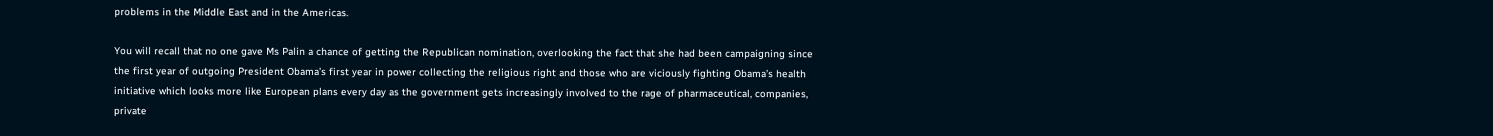problems in the Middle East and in the Americas.

You will recall that no one gave Ms Palin a chance of getting the Republican nomination, overlooking the fact that she had been campaigning since the first year of outgoing President Obama’s first year in power collecting the religious right and those who are viciously fighting Obama’s health initiative which looks more like European plans every day as the government gets increasingly involved to the rage of pharmaceutical, companies, private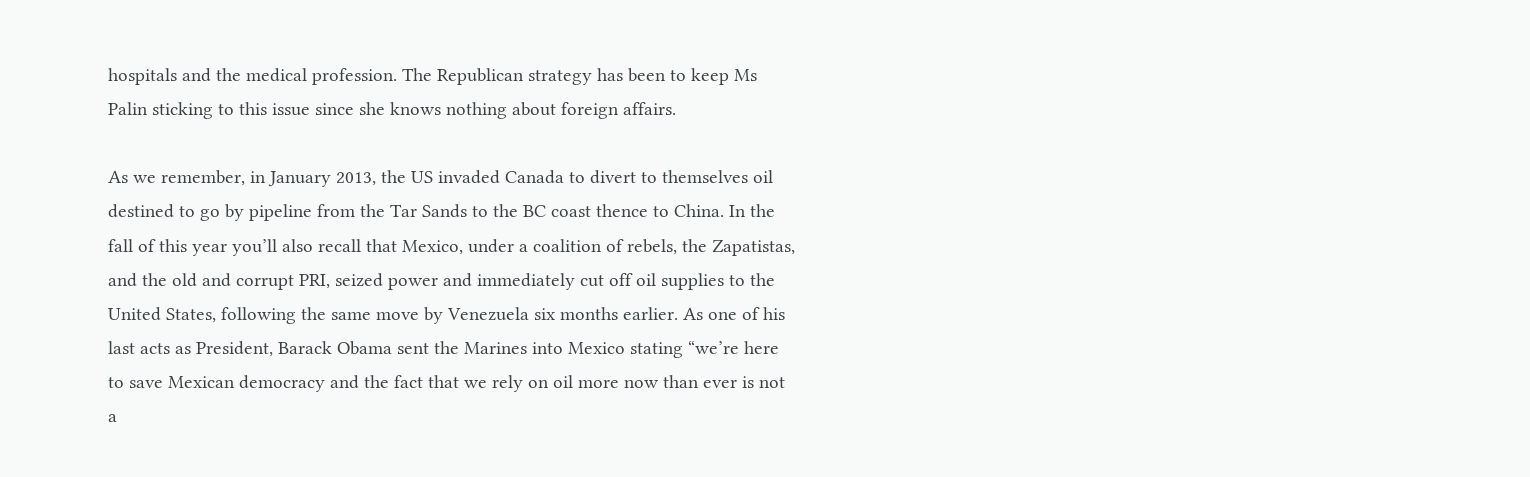hospitals and the medical profession. The Republican strategy has been to keep Ms Palin sticking to this issue since she knows nothing about foreign affairs.

As we remember, in January 2013, the US invaded Canada to divert to themselves oil destined to go by pipeline from the Tar Sands to the BC coast thence to China. In the fall of this year you’ll also recall that Mexico, under a coalition of rebels, the Zapatistas, and the old and corrupt PRI, seized power and immediately cut off oil supplies to the United States, following the same move by Venezuela six months earlier. As one of his last acts as President, Barack Obama sent the Marines into Mexico stating “we’re here to save Mexican democracy and the fact that we rely on oil more now than ever is not a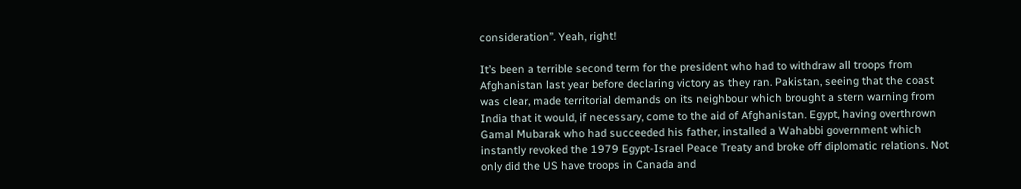consideration”. Yeah, right!

It’s been a terrible second term for the president who had to withdraw all troops from Afghanistan last year before declaring victory as they ran. Pakistan, seeing that the coast was clear, made territorial demands on its neighbour which brought a stern warning from India that it would, if necessary, come to the aid of Afghanistan. Egypt, having overthrown Gamal Mubarak who had succeeded his father, installed a Wahabbi government which instantly revoked the 1979 Egypt-Israel Peace Treaty and broke off diplomatic relations. Not only did the US have troops in Canada and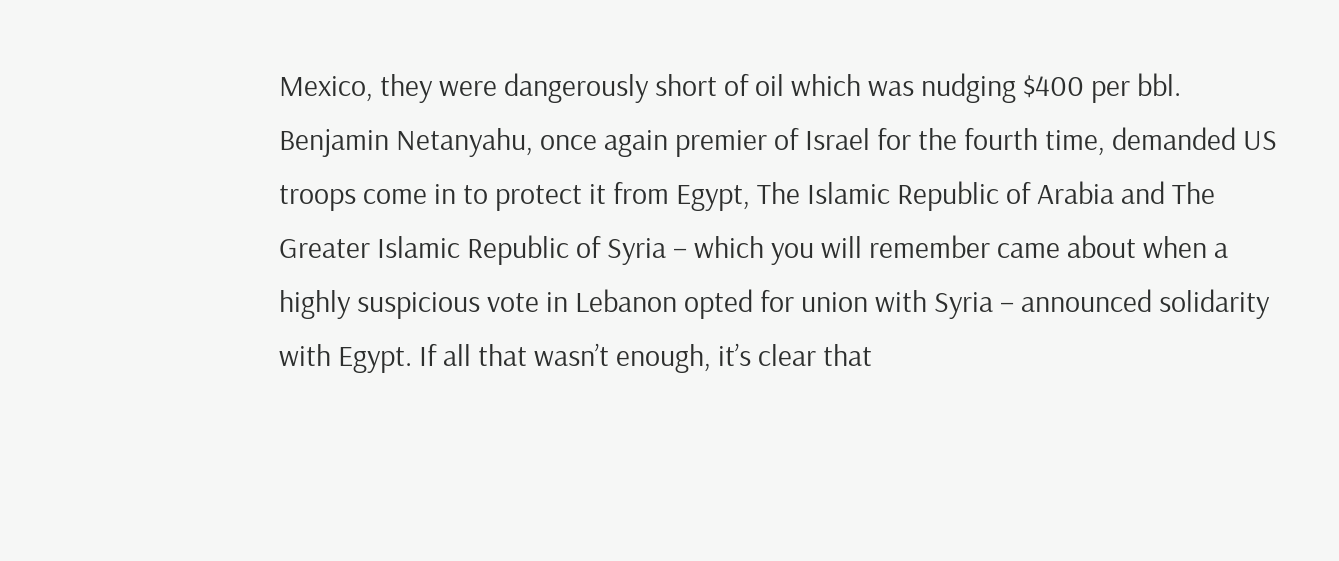Mexico, they were dangerously short of oil which was nudging $400 per bbl. Benjamin Netanyahu, once again premier of Israel for the fourth time, demanded US troops come in to protect it from Egypt, The Islamic Republic of Arabia and The Greater Islamic Republic of Syria – which you will remember came about when a highly suspicious vote in Lebanon opted for union with Syria – announced solidarity with Egypt. If all that wasn’t enough, it’s clear that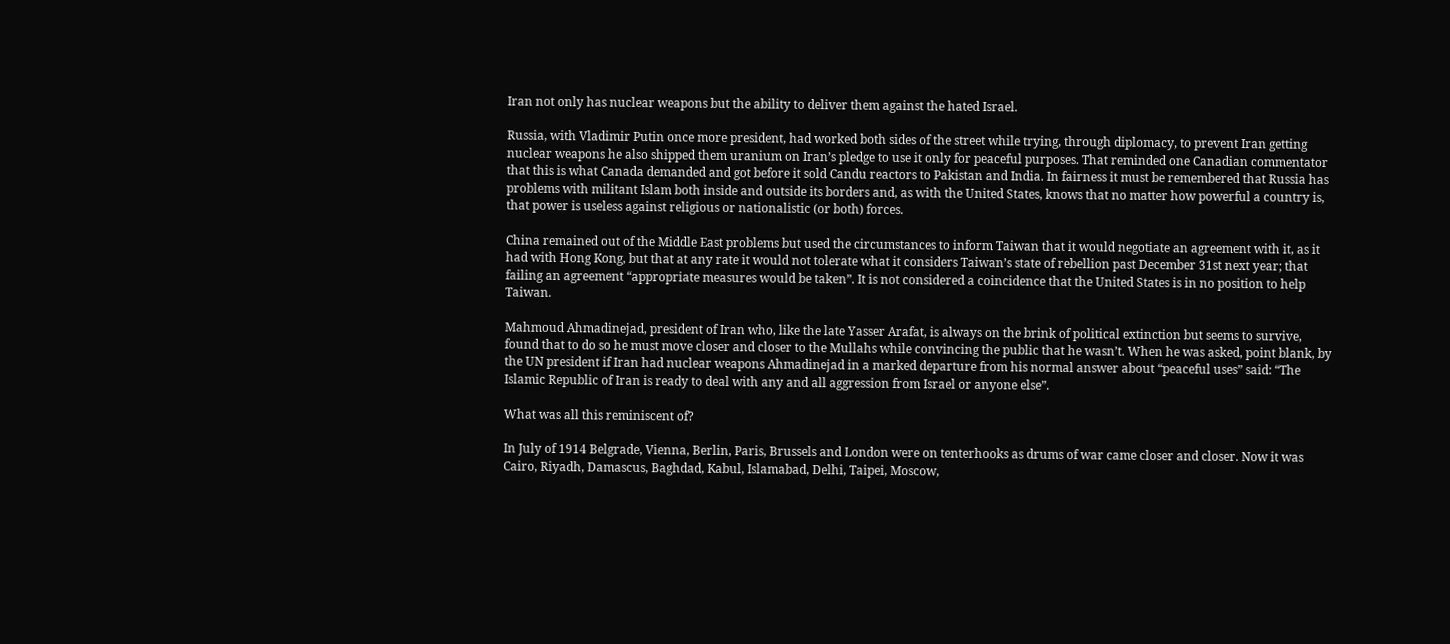Iran not only has nuclear weapons but the ability to deliver them against the hated Israel.

Russia, with Vladimir Putin once more president, had worked both sides of the street while trying, through diplomacy, to prevent Iran getting nuclear weapons he also shipped them uranium on Iran’s pledge to use it only for peaceful purposes. That reminded one Canadian commentator that this is what Canada demanded and got before it sold Candu reactors to Pakistan and India. In fairness it must be remembered that Russia has problems with militant Islam both inside and outside its borders and, as with the United States, knows that no matter how powerful a country is, that power is useless against religious or nationalistic (or both) forces.

China remained out of the Middle East problems but used the circumstances to inform Taiwan that it would negotiate an agreement with it, as it had with Hong Kong, but that at any rate it would not tolerate what it considers Taiwan’s state of rebellion past December 31st next year; that failing an agreement “appropriate measures would be taken”. It is not considered a coincidence that the United States is in no position to help Taiwan.

Mahmoud Ahmadinejad, president of Iran who, like the late Yasser Arafat, is always on the brink of political extinction but seems to survive, found that to do so he must move closer and closer to the Mullahs while convincing the public that he wasn’t. When he was asked, point blank, by the UN president if Iran had nuclear weapons Ahmadinejad in a marked departure from his normal answer about “peaceful uses” said: “The Islamic Republic of Iran is ready to deal with any and all aggression from Israel or anyone else”.

What was all this reminiscent of?

In July of 1914 Belgrade, Vienna, Berlin, Paris, Brussels and London were on tenterhooks as drums of war came closer and closer. Now it was Cairo, Riyadh, Damascus, Baghdad, Kabul, Islamabad, Delhi, Taipei, Moscow,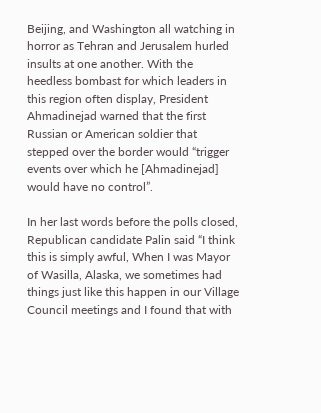Beijing, and Washington all watching in horror as Tehran and Jerusalem hurled insults at one another. With the heedless bombast for which leaders in this region often display, President Ahmadinejad warned that the first Russian or American soldier that stepped over the border would “trigger events over which he [Ahmadinejad] would have no control”.

In her last words before the polls closed, Republican candidate Palin said “I think this is simply awful, When I was Mayor of Wasilla, Alaska, we sometimes had things just like this happen in our Village Council meetings and I found that with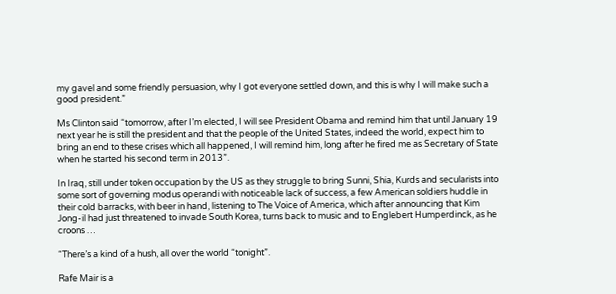my gavel and some friendly persuasion, why I got everyone settled down, and this is why I will make such a good president.”

Ms Clinton said “tomorrow, after I’m elected, I will see President Obama and remind him that until January 19 next year he is still the president and that the people of the United States, indeed the world, expect him to bring an end to these crises which all happened, I will remind him, long after he fired me as Secretary of State when he started his second term in 2013”.

In Iraq, still under token occupation by the US as they struggle to bring Sunni, Shia, Kurds and secularists into some sort of governing modus operandi with noticeable lack of success, a few American soldiers huddle in their cold barracks, with beer in hand, listening to The Voice of America, which after announcing that Kim Jong-il had just threatened to invade South Korea, turns back to music and to Englebert Humperdinck, as he croons …

“There’s a kind of a hush, all over the world “tonight”.

Rafe Mair is a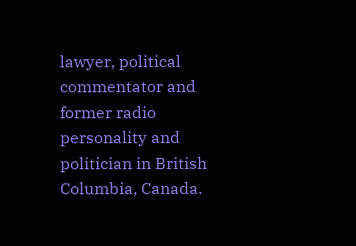lawyer, political commentator and former radio personality and politician in British Columbia, Canada.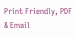Print Friendly, PDF & Email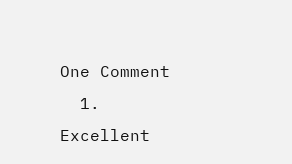One Comment
  1. Excellent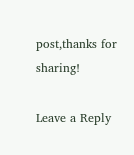post,thanks for sharing!

Leave a Reply